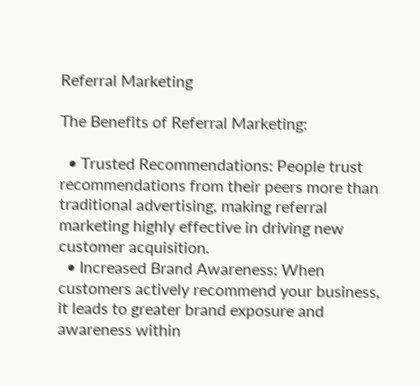Referral Marketing

The Benefits of Referral Marketing:

  • Trusted Recommendations: People trust recommendations from their peers more than traditional advertising, making referral marketing highly effective in driving new customer acquisition.
  • Increased Brand Awareness: When customers actively recommend your business, it leads to greater brand exposure and awareness within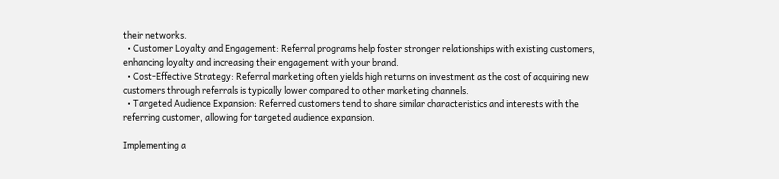their networks.
  • Customer Loyalty and Engagement: Referral programs help foster stronger relationships with existing customers, enhancing loyalty and increasing their engagement with your brand.
  • Cost-Effective Strategy: Referral marketing often yields high returns on investment as the cost of acquiring new customers through referrals is typically lower compared to other marketing channels.
  • Targeted Audience Expansion: Referred customers tend to share similar characteristics and interests with the referring customer, allowing for targeted audience expansion.

Implementing a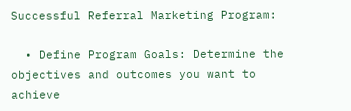Successful Referral Marketing Program:

  • Define Program Goals: Determine the objectives and outcomes you want to achieve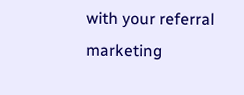with your referral marketing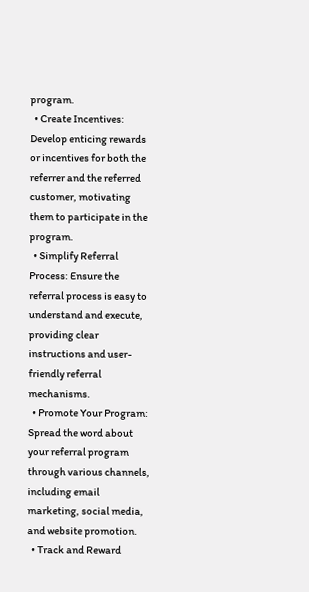program.
  • Create Incentives: Develop enticing rewards or incentives for both the referrer and the referred customer, motivating them to participate in the program.
  • Simplify Referral Process: Ensure the referral process is easy to understand and execute, providing clear instructions and user-friendly referral mechanisms.
  • Promote Your Program: Spread the word about your referral program through various channels, including email marketing, social media, and website promotion.
  • Track and Reward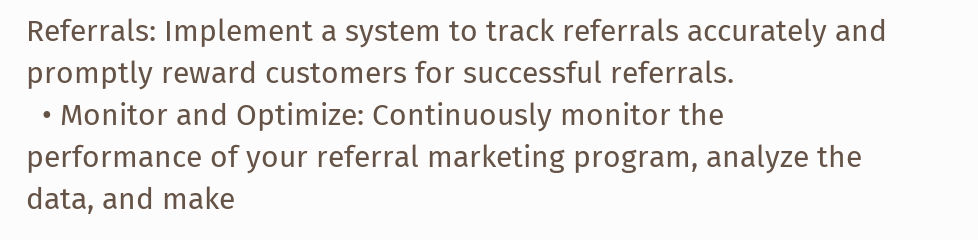Referrals: Implement a system to track referrals accurately and promptly reward customers for successful referrals.
  • Monitor and Optimize: Continuously monitor the performance of your referral marketing program, analyze the data, and make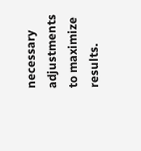necessary adjustments to maximize results.